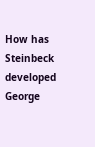How has Steinbeck developed George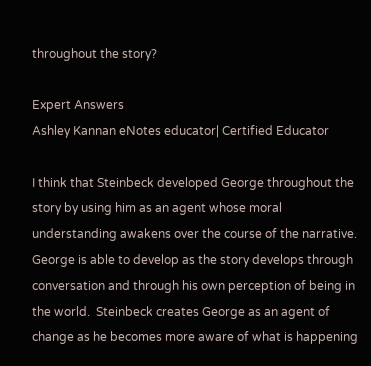throughout the story?

Expert Answers
Ashley Kannan eNotes educator| Certified Educator

I think that Steinbeck developed George throughout the story by using him as an agent whose moral understanding awakens over the course of the narrative.  George is able to develop as the story develops through conversation and through his own perception of being in the world.  Steinbeck creates George as an agent of change as he becomes more aware of what is happening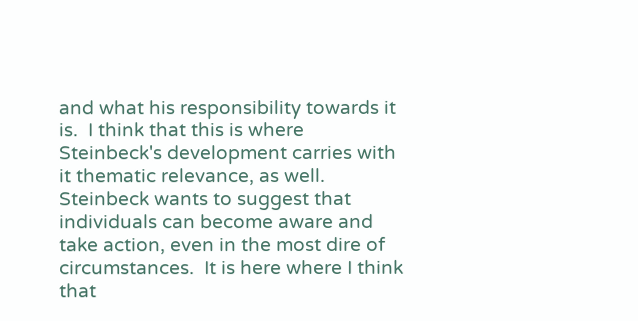and what his responsibility towards it is.  I think that this is where Steinbeck's development carries with it thematic relevance, as well.  Steinbeck wants to suggest that individuals can become aware and take action, even in the most dire of circumstances.  It is here where I think that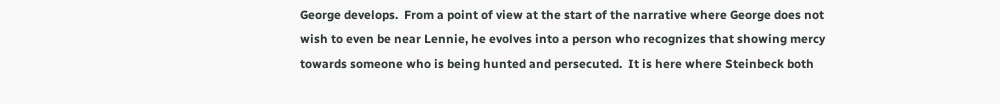George develops.  From a point of view at the start of the narrative where George does not wish to even be near Lennie, he evolves into a person who recognizes that showing mercy towards someone who is being hunted and persecuted.  It is here where Steinbeck both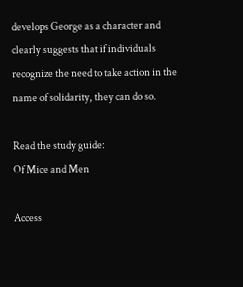develops George as a character and clearly suggests that if individuals recognize the need to take action in the name of solidarity, they can do so.

Read the study guide:
Of Mice and Men

Access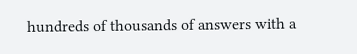hundreds of thousands of answers with a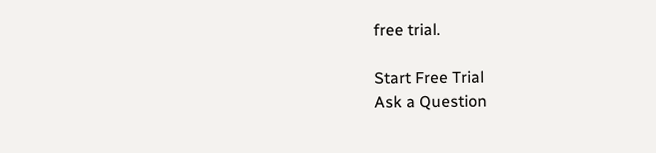free trial.

Start Free Trial
Ask a Question